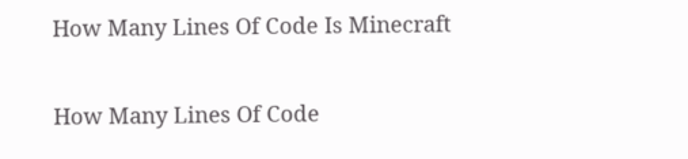How Many Lines Of Code Is Minecraft

How Many Lines Of Code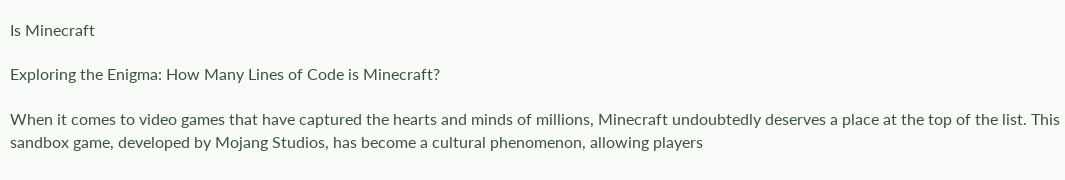Is Minecraft

Exploring the Enigma: How Many Lines of Code is Minecraft?

When it comes to video games that have captured the hearts and minds of millions, Minecraft undoubtedly deserves a place at the top of the list. This sandbox game, developed by Mojang Studios, has become a cultural phenomenon, allowing players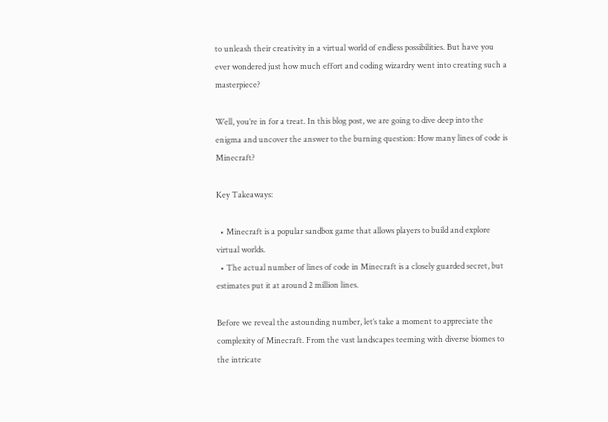to unleash their creativity in a virtual world of endless possibilities. But have you ever wondered just how much effort and coding wizardry went into creating such a masterpiece?

Well, you’re in for a treat. In this blog post, we are going to dive deep into the enigma and uncover the answer to the burning question: How many lines of code is Minecraft?

Key Takeaways:

  • Minecraft is a popular sandbox game that allows players to build and explore virtual worlds.
  • The actual number of lines of code in Minecraft is a closely guarded secret, but estimates put it at around 2 million lines.

Before we reveal the astounding number, let’s take a moment to appreciate the complexity of Minecraft. From the vast landscapes teeming with diverse biomes to the intricate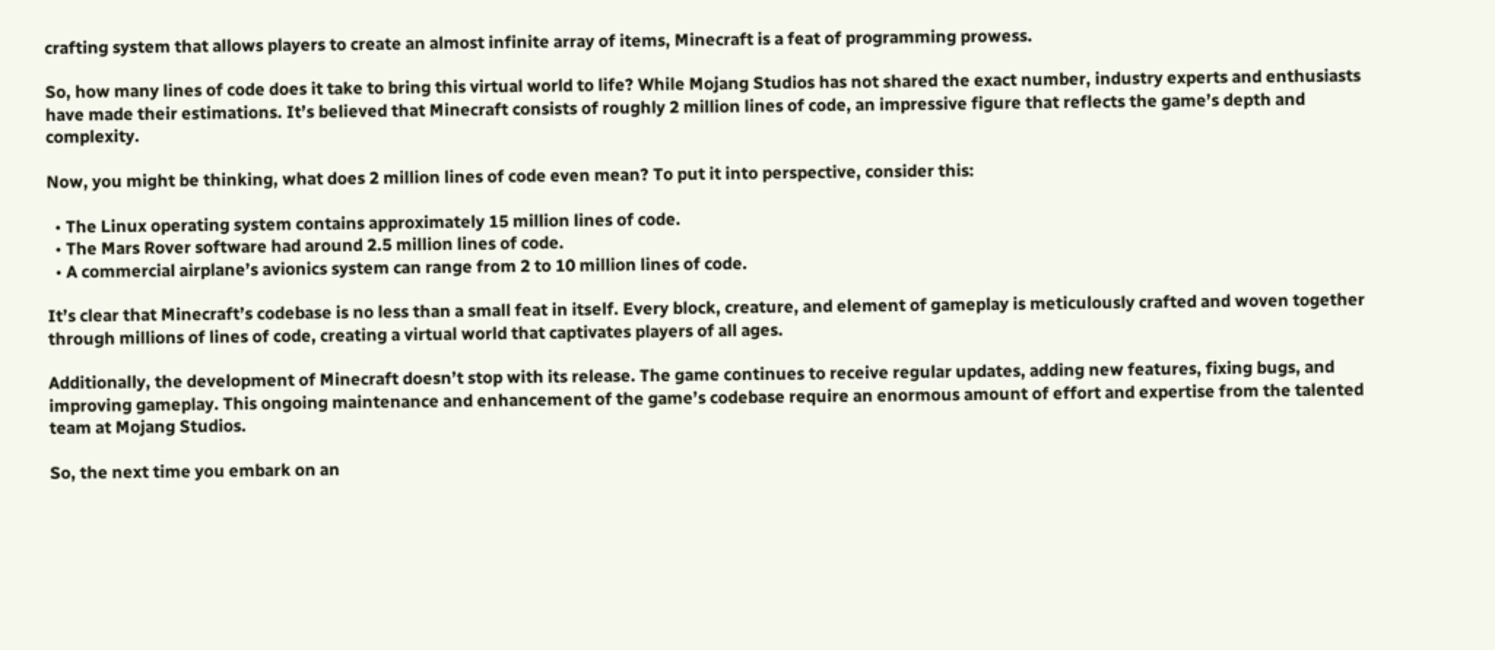crafting system that allows players to create an almost infinite array of items, Minecraft is a feat of programming prowess.

So, how many lines of code does it take to bring this virtual world to life? While Mojang Studios has not shared the exact number, industry experts and enthusiasts have made their estimations. It’s believed that Minecraft consists of roughly 2 million lines of code, an impressive figure that reflects the game’s depth and complexity.

Now, you might be thinking, what does 2 million lines of code even mean? To put it into perspective, consider this:

  • The Linux operating system contains approximately 15 million lines of code.
  • The Mars Rover software had around 2.5 million lines of code.
  • A commercial airplane’s avionics system can range from 2 to 10 million lines of code.

It’s clear that Minecraft’s codebase is no less than a small feat in itself. Every block, creature, and element of gameplay is meticulously crafted and woven together through millions of lines of code, creating a virtual world that captivates players of all ages.

Additionally, the development of Minecraft doesn’t stop with its release. The game continues to receive regular updates, adding new features, fixing bugs, and improving gameplay. This ongoing maintenance and enhancement of the game’s codebase require an enormous amount of effort and expertise from the talented team at Mojang Studios.

So, the next time you embark on an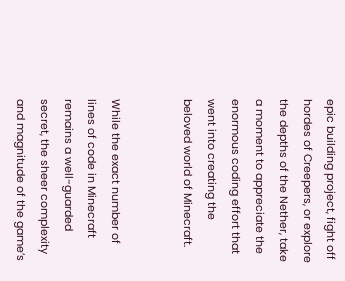epic building project, fight off hordes of Creepers, or explore the depths of the Nether, take a moment to appreciate the enormous coding effort that went into creating the beloved world of Minecraft.


While the exact number of lines of code in Minecraft remains a well-guarded secret, the sheer complexity and magnitude of the game’s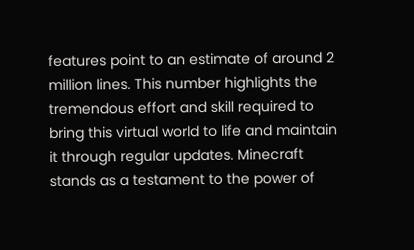features point to an estimate of around 2 million lines. This number highlights the tremendous effort and skill required to bring this virtual world to life and maintain it through regular updates. Minecraft stands as a testament to the power of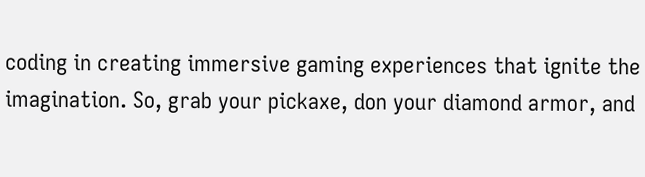coding in creating immersive gaming experiences that ignite the imagination. So, grab your pickaxe, don your diamond armor, and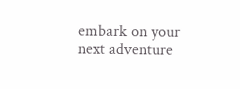embark on your next adventure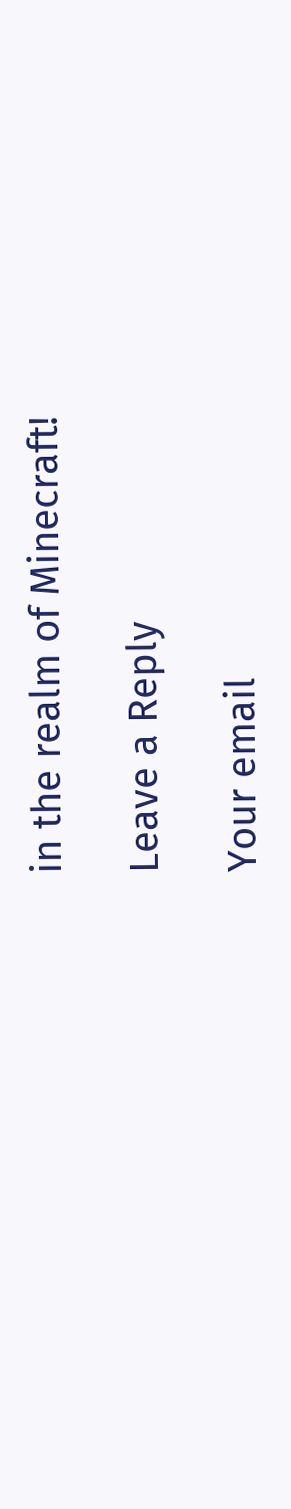in the realm of Minecraft!

Leave a Reply

Your email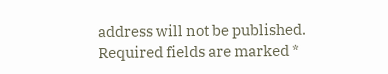address will not be published. Required fields are marked *